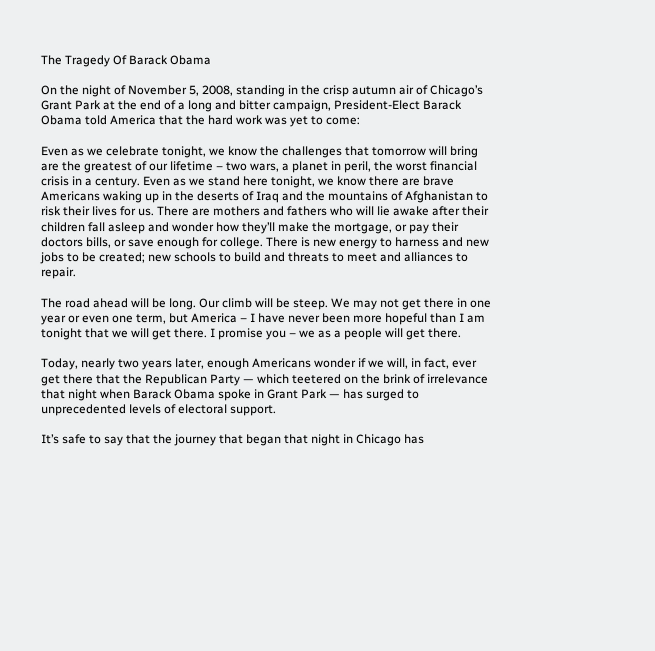The Tragedy Of Barack Obama

On the night of November 5, 2008, standing in the crisp autumn air of Chicago’s Grant Park at the end of a long and bitter campaign, President-Elect Barack Obama told America that the hard work was yet to come:

Even as we celebrate tonight, we know the challenges that tomorrow will bring are the greatest of our lifetime – two wars, a planet in peril, the worst financial crisis in a century. Even as we stand here tonight, we know there are brave Americans waking up in the deserts of Iraq and the mountains of Afghanistan to risk their lives for us. There are mothers and fathers who will lie awake after their children fall asleep and wonder how they’ll make the mortgage, or pay their doctors bills, or save enough for college. There is new energy to harness and new jobs to be created; new schools to build and threats to meet and alliances to repair.

The road ahead will be long. Our climb will be steep. We may not get there in one year or even one term, but America – I have never been more hopeful than I am tonight that we will get there. I promise you – we as a people will get there.

Today, nearly two years later, enough Americans wonder if we will, in fact, ever get there that the Republican Party — which teetered on the brink of irrelevance that night when Barack Obama spoke in Grant Park — has surged to unprecedented levels of electoral support.

It’s safe to say that the journey that began that night in Chicago has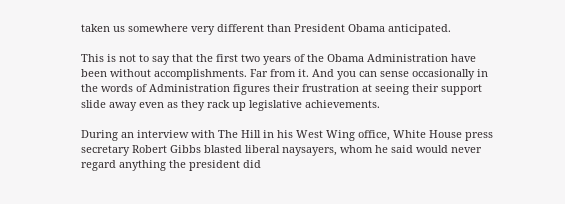taken us somewhere very different than President Obama anticipated.

This is not to say that the first two years of the Obama Administration have been without accomplishments. Far from it. And you can sense occasionally in the words of Administration figures their frustration at seeing their support slide away even as they rack up legislative achievements.

During an interview with The Hill in his West Wing office, White House press secretary Robert Gibbs blasted liberal naysayers, whom he said would never regard anything the president did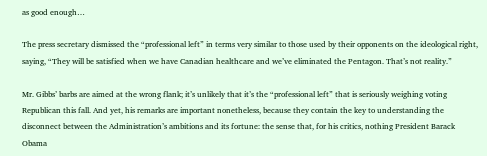as good enough…

The press secretary dismissed the “professional left” in terms very similar to those used by their opponents on the ideological right, saying, “They will be satisfied when we have Canadian healthcare and we’ve eliminated the Pentagon. That’s not reality.”

Mr. Gibbs’ barbs are aimed at the wrong flank; it’s unlikely that it’s the “professional left” that is seriously weighing voting Republican this fall. And yet, his remarks are important nonetheless, because they contain the key to understanding the disconnect between the Administration’s ambitions and its fortune: the sense that, for his critics, nothing President Barack Obama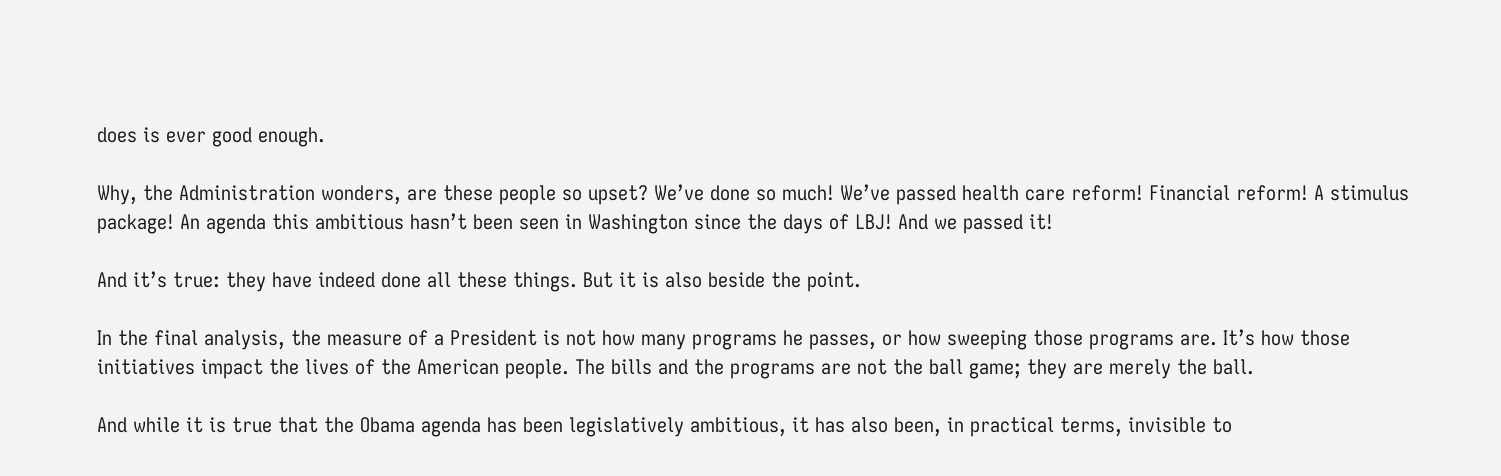does is ever good enough.

Why, the Administration wonders, are these people so upset? We’ve done so much! We’ve passed health care reform! Financial reform! A stimulus package! An agenda this ambitious hasn’t been seen in Washington since the days of LBJ! And we passed it!

And it’s true: they have indeed done all these things. But it is also beside the point.

In the final analysis, the measure of a President is not how many programs he passes, or how sweeping those programs are. It’s how those initiatives impact the lives of the American people. The bills and the programs are not the ball game; they are merely the ball.

And while it is true that the Obama agenda has been legislatively ambitious, it has also been, in practical terms, invisible to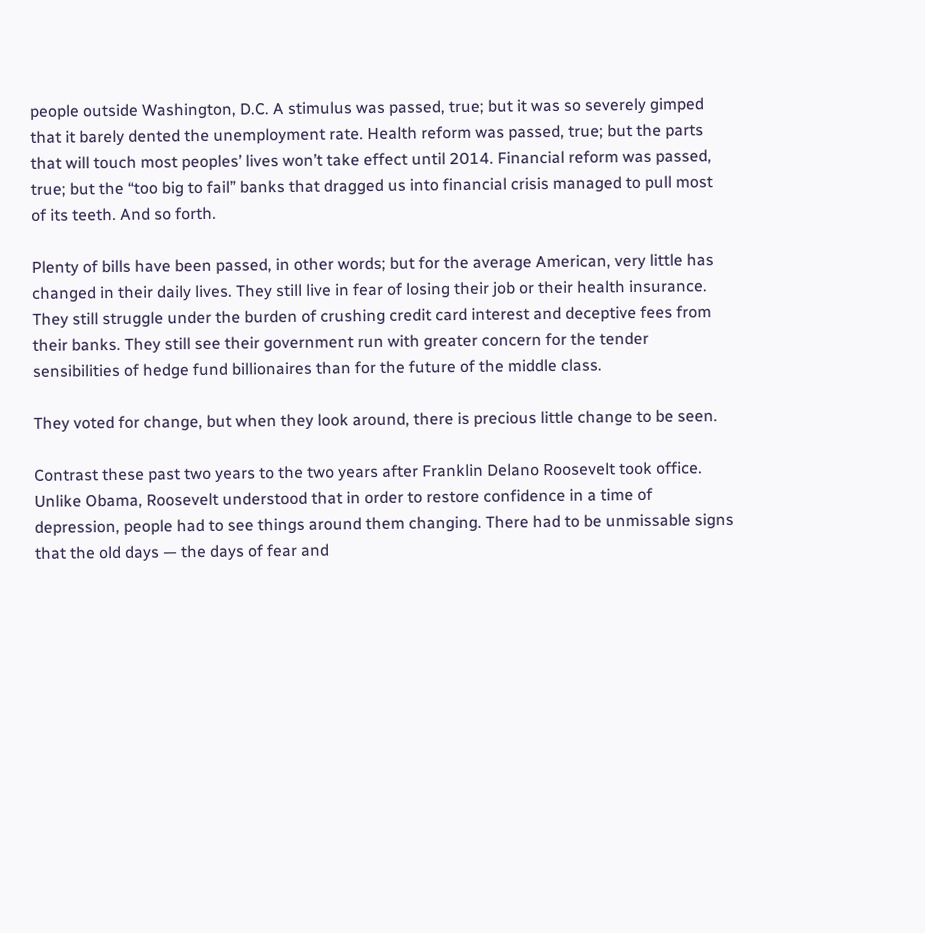people outside Washington, D.C. A stimulus was passed, true; but it was so severely gimped that it barely dented the unemployment rate. Health reform was passed, true; but the parts that will touch most peoples’ lives won’t take effect until 2014. Financial reform was passed, true; but the “too big to fail” banks that dragged us into financial crisis managed to pull most of its teeth. And so forth.

Plenty of bills have been passed, in other words; but for the average American, very little has changed in their daily lives. They still live in fear of losing their job or their health insurance. They still struggle under the burden of crushing credit card interest and deceptive fees from their banks. They still see their government run with greater concern for the tender sensibilities of hedge fund billionaires than for the future of the middle class.

They voted for change, but when they look around, there is precious little change to be seen.

Contrast these past two years to the two years after Franklin Delano Roosevelt took office. Unlike Obama, Roosevelt understood that in order to restore confidence in a time of depression, people had to see things around them changing. There had to be unmissable signs that the old days — the days of fear and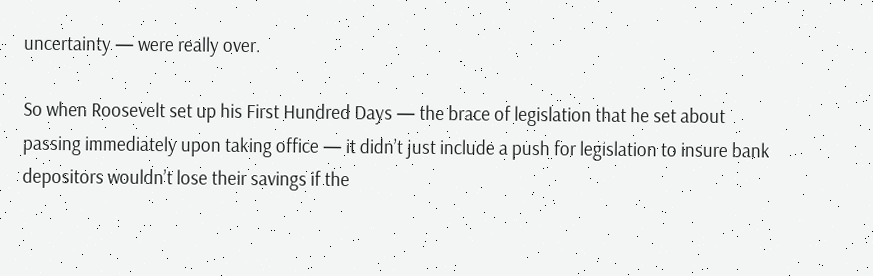uncertainty — were really over.

So when Roosevelt set up his First Hundred Days — the brace of legislation that he set about passing immediately upon taking office — it didn’t just include a push for legislation to insure bank depositors wouldn’t lose their savings if the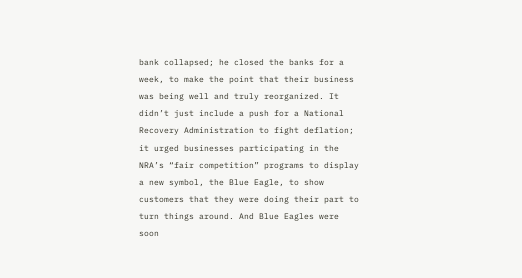bank collapsed; he closed the banks for a week, to make the point that their business was being well and truly reorganized. It didn’t just include a push for a National Recovery Administration to fight deflation; it urged businesses participating in the NRA’s “fair competition” programs to display a new symbol, the Blue Eagle, to show customers that they were doing their part to turn things around. And Blue Eagles were soon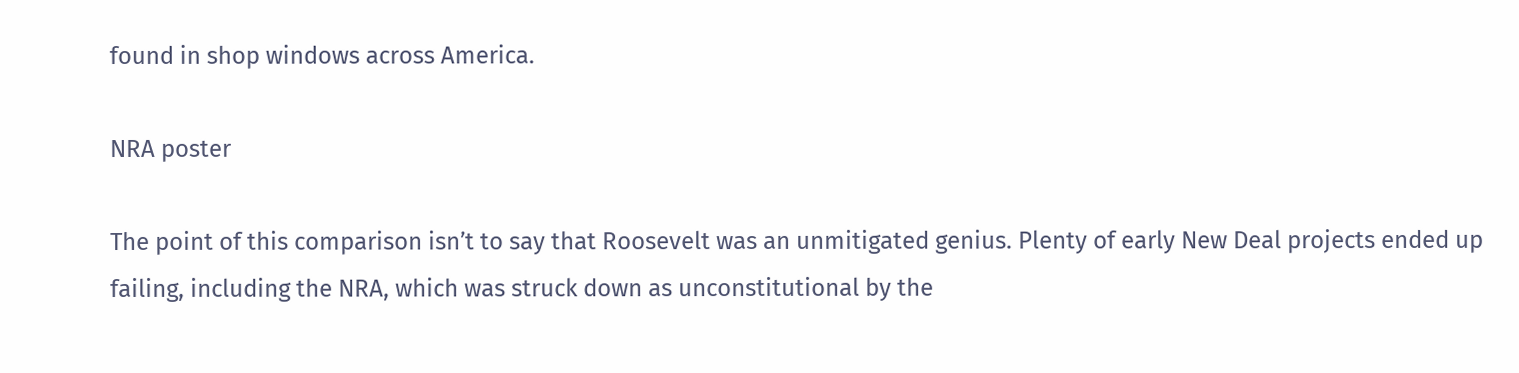found in shop windows across America.

NRA poster

The point of this comparison isn’t to say that Roosevelt was an unmitigated genius. Plenty of early New Deal projects ended up failing, including the NRA, which was struck down as unconstitutional by the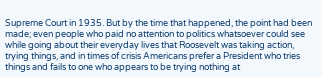Supreme Court in 1935. But by the time that happened, the point had been made; even people who paid no attention to politics whatsoever could see while going about their everyday lives that Roosevelt was taking action, trying things, and in times of crisis Americans prefer a President who tries things and fails to one who appears to be trying nothing at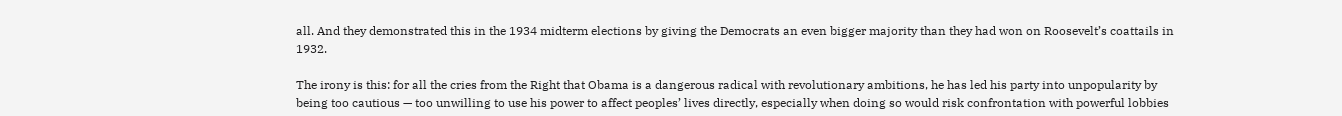all. And they demonstrated this in the 1934 midterm elections by giving the Democrats an even bigger majority than they had won on Roosevelt’s coattails in 1932.

The irony is this: for all the cries from the Right that Obama is a dangerous radical with revolutionary ambitions, he has led his party into unpopularity by being too cautious — too unwilling to use his power to affect peoples’ lives directly, especially when doing so would risk confrontation with powerful lobbies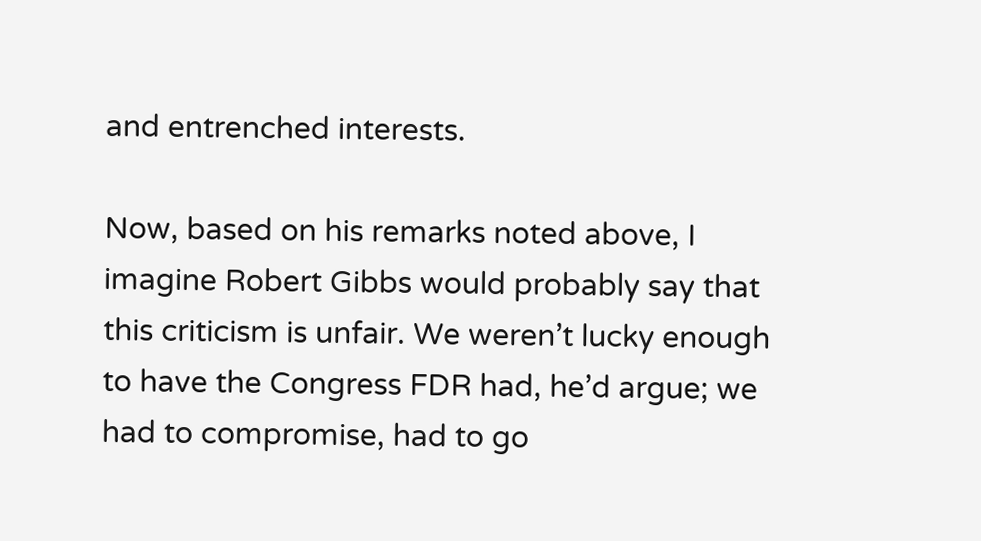and entrenched interests.

Now, based on his remarks noted above, I imagine Robert Gibbs would probably say that this criticism is unfair. We weren’t lucky enough to have the Congress FDR had, he’d argue; we had to compromise, had to go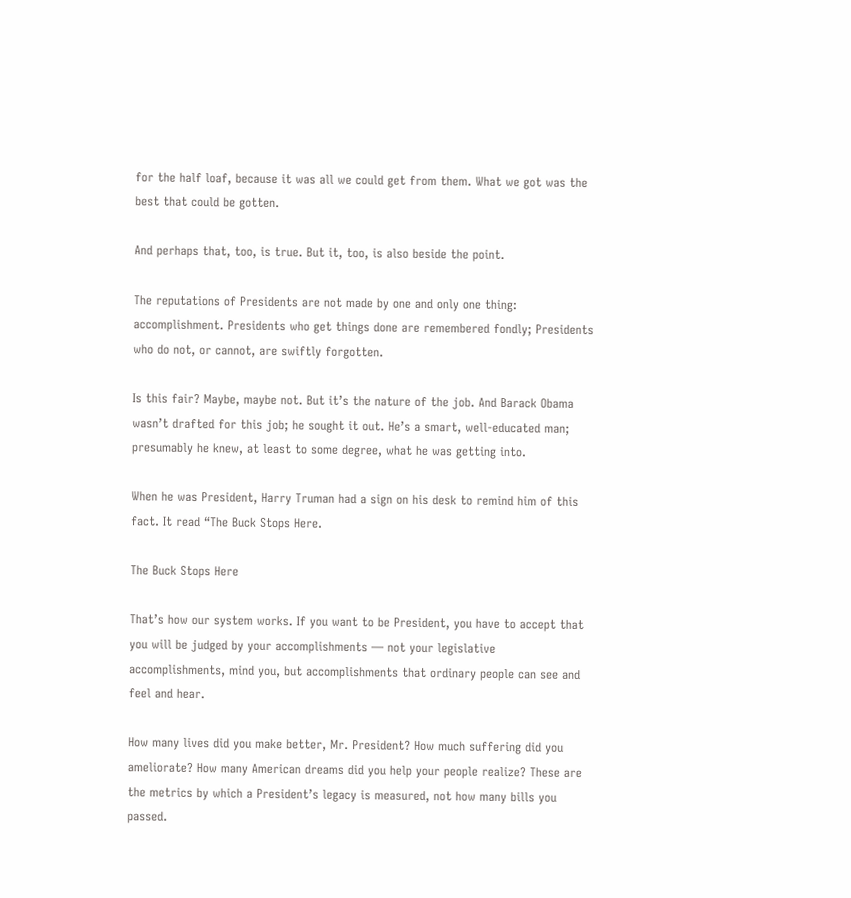for the half loaf, because it was all we could get from them. What we got was the best that could be gotten.

And perhaps that, too, is true. But it, too, is also beside the point.

The reputations of Presidents are not made by one and only one thing: accomplishment. Presidents who get things done are remembered fondly; Presidents who do not, or cannot, are swiftly forgotten.

Is this fair? Maybe, maybe not. But it’s the nature of the job. And Barack Obama wasn’t drafted for this job; he sought it out. He’s a smart, well-educated man; presumably he knew, at least to some degree, what he was getting into.

When he was President, Harry Truman had a sign on his desk to remind him of this fact. It read “The Buck Stops Here.

The Buck Stops Here

That’s how our system works. If you want to be President, you have to accept that you will be judged by your accomplishments — not your legislative accomplishments, mind you, but accomplishments that ordinary people can see and feel and hear.

How many lives did you make better, Mr. President? How much suffering did you ameliorate? How many American dreams did you help your people realize? These are the metrics by which a President’s legacy is measured, not how many bills you passed.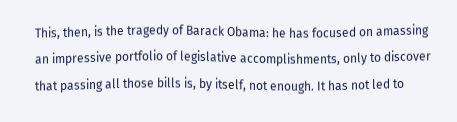This, then, is the tragedy of Barack Obama: he has focused on amassing an impressive portfolio of legislative accomplishments, only to discover that passing all those bills is, by itself, not enough. It has not led to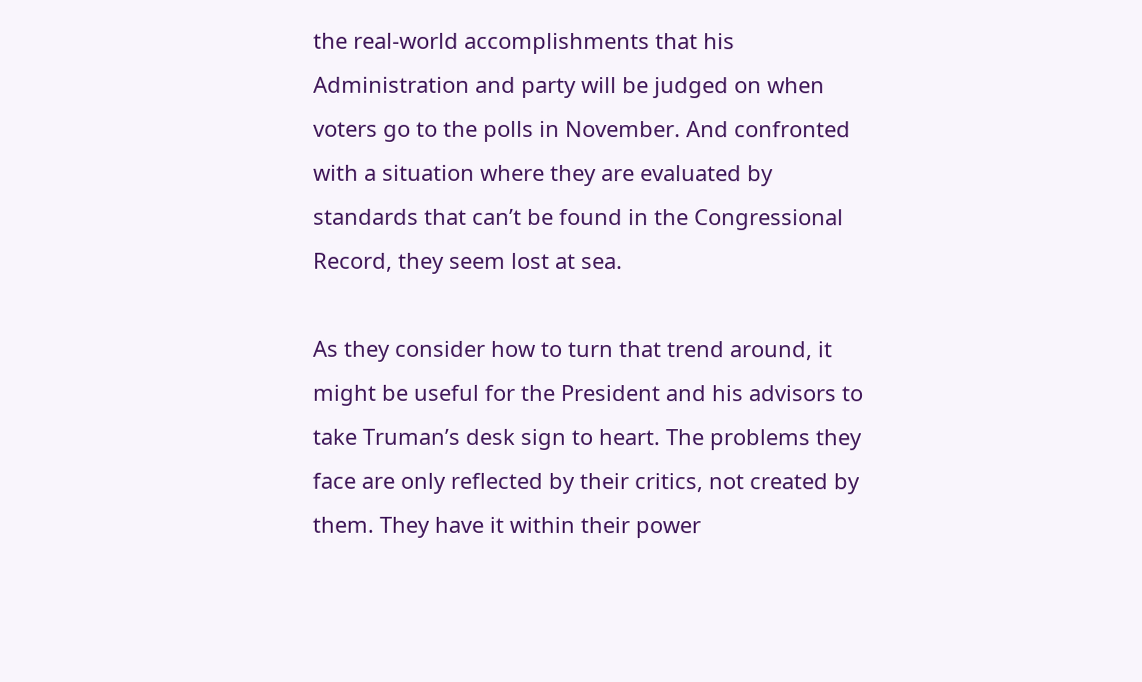the real-world accomplishments that his Administration and party will be judged on when voters go to the polls in November. And confronted with a situation where they are evaluated by standards that can’t be found in the Congressional Record, they seem lost at sea.

As they consider how to turn that trend around, it might be useful for the President and his advisors to take Truman’s desk sign to heart. The problems they face are only reflected by their critics, not created by them. They have it within their power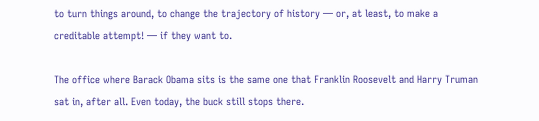to turn things around, to change the trajectory of history — or, at least, to make a creditable attempt! — if they want to.

The office where Barack Obama sits is the same one that Franklin Roosevelt and Harry Truman sat in, after all. Even today, the buck still stops there.